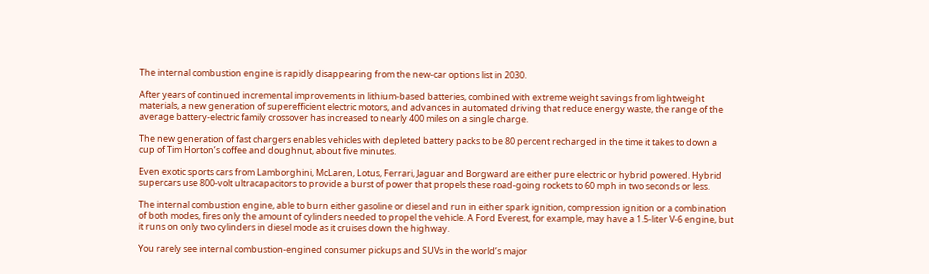The internal combustion engine is rapidly disappearing from the new-car options list in 2030.

After years of continued incremental improvements in lithium-based batteries, combined with extreme weight savings from lightweight materials, a new generation of superefficient electric motors, and advances in automated driving that reduce energy waste, the range of the average battery-electric family crossover has increased to nearly 400 miles on a single charge.

The new generation of fast chargers enables vehicles with depleted battery packs to be 80 percent recharged in the time it takes to down a cup of Tim Horton’s coffee and doughnut, about five minutes.

Even exotic sports cars from Lamborghini, McLaren, Lotus, Ferrari, Jaguar and Borgward are either pure electric or hybrid powered. Hybrid supercars use 800-volt ultracapacitors to provide a burst of power that propels these road-going rockets to 60 mph in two seconds or less.

The internal combustion engine, able to burn either gasoline or diesel and run in either spark ignition, compression ignition or a combination of both modes, fires only the amount of cylinders needed to propel the vehicle. A Ford Everest, for example, may have a 1.5-liter V-6 engine, but it runs on only two cylinders in diesel mode as it cruises down the highway.

You rarely see internal combustion-engined consumer pickups and SUVs in the world’s major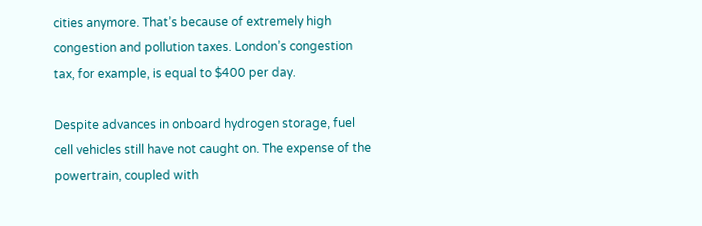cities anymore. That’s because of extremely high congestion and pollution taxes. London’s congestion tax, for example, is equal to $400 per day.

Despite advances in onboard hydrogen storage, fuel cell vehicles still have not caught on. The expense of the powertrain, coupled with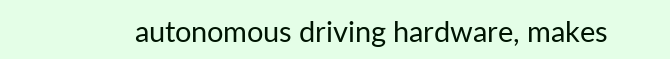autonomous driving hardware, makes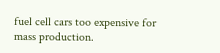fuel cell cars too expensive for mass production.